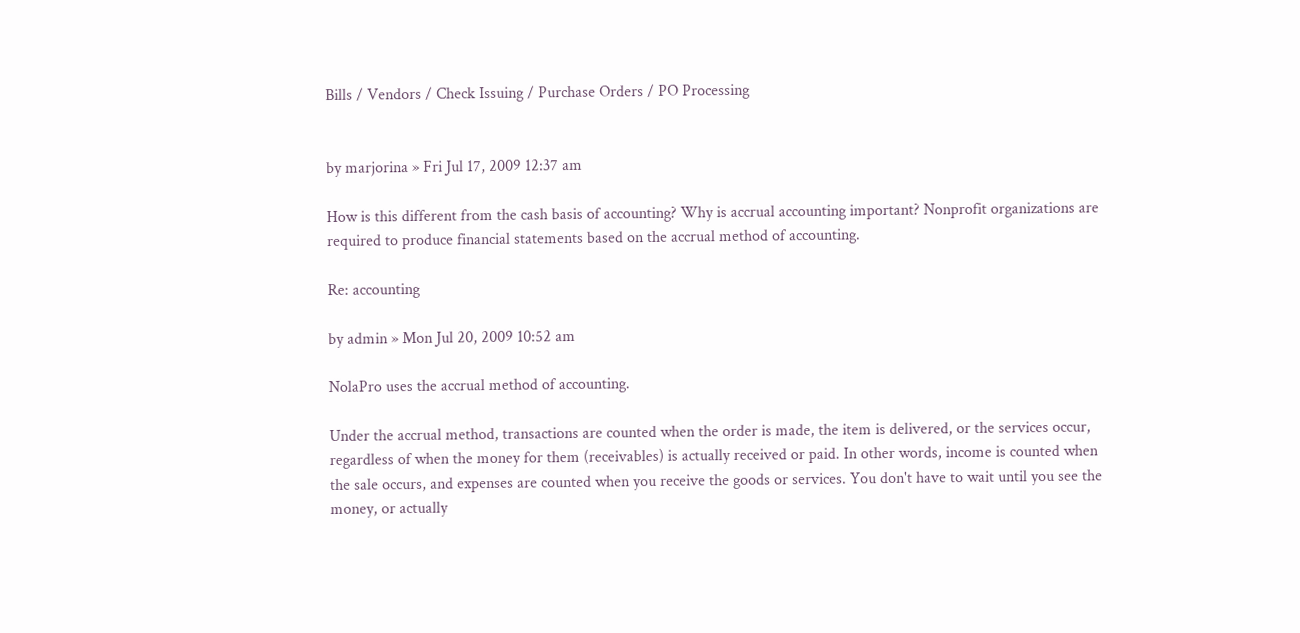Bills / Vendors / Check Issuing / Purchase Orders / PO Processing


by marjorina » Fri Jul 17, 2009 12:37 am

How is this different from the cash basis of accounting? Why is accrual accounting important? Nonprofit organizations are required to produce financial statements based on the accrual method of accounting.

Re: accounting

by admin » Mon Jul 20, 2009 10:52 am

NolaPro uses the accrual method of accounting.

Under the accrual method, transactions are counted when the order is made, the item is delivered, or the services occur, regardless of when the money for them (receivables) is actually received or paid. In other words, income is counted when the sale occurs, and expenses are counted when you receive the goods or services. You don't have to wait until you see the money, or actually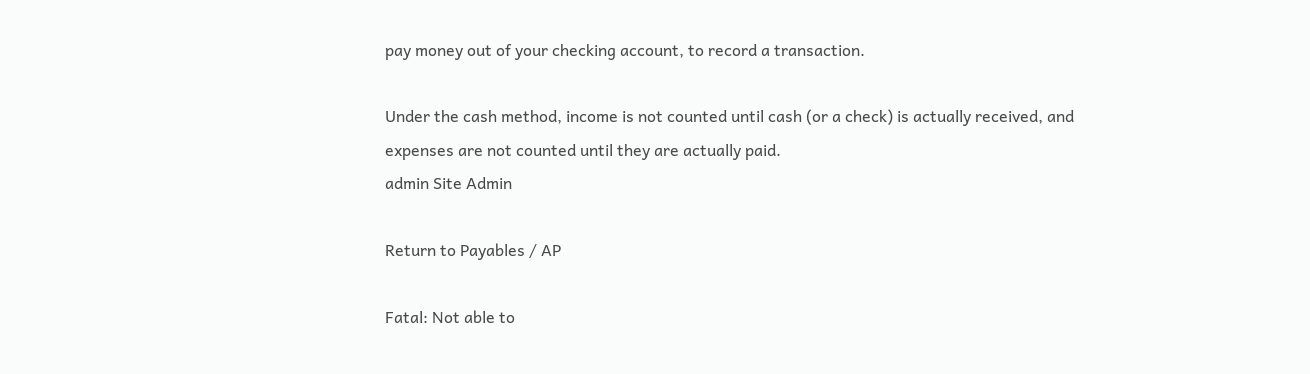pay money out of your checking account, to record a transaction.

Under the cash method, income is not counted until cash (or a check) is actually received, and expenses are not counted until they are actually paid.
admin Site Admin

Return to Payables / AP

Fatal: Not able to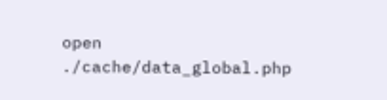open ./cache/data_global.php